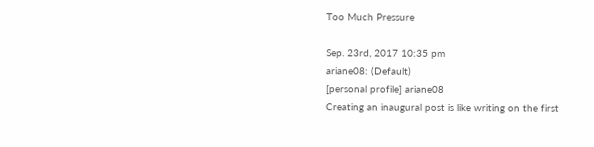Too Much Pressure

Sep. 23rd, 2017 10:35 pm
ariane08: (Default)
[personal profile] ariane08
Creating an inaugural post is like writing on the first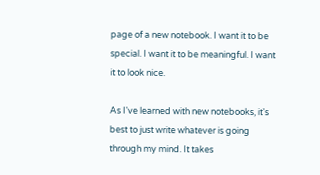page of a new notebook. I want it to be special. I want it to be meaningful. I want it to look nice.

As I've learned with new notebooks, it's best to just write whatever is going through my mind. It takes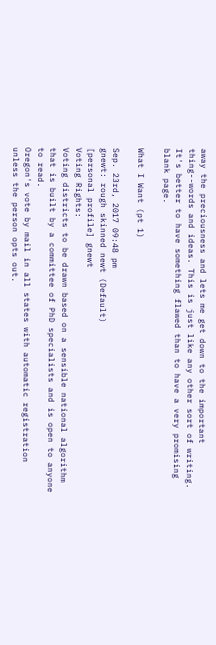away the preciousness and lets me get down to the important thing--words and ideas. This is just like any other sort of writing. It's better to have something flawed than to have a very promising blank page.

What I Want (pt 1)

Sep. 23rd, 2017 09:48 pm
gnewt: rough skinned newt (Default)
[personal profile] gnewt
Voting Rights:
Voting districts to be drawn based on a sensible national algorithm that is built by a committee of PhD specialists and is open to anyone to read.
Oregon's vote by mail in all states with automatic registration unless the person opts out.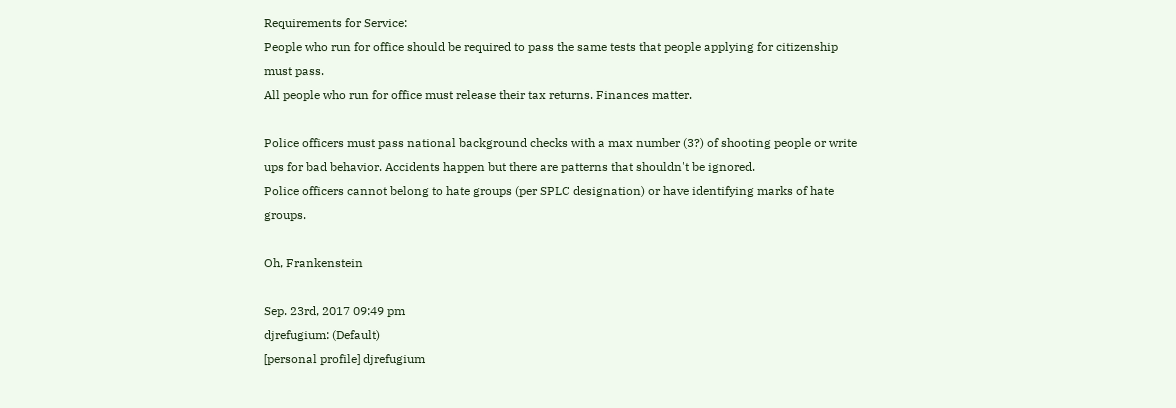Requirements for Service:
People who run for office should be required to pass the same tests that people applying for citizenship must pass.
All people who run for office must release their tax returns. Finances matter.

Police officers must pass national background checks with a max number (3?) of shooting people or write ups for bad behavior. Accidents happen but there are patterns that shouldn't be ignored.
Police officers cannot belong to hate groups (per SPLC designation) or have identifying marks of hate groups.

Oh, Frankenstein

Sep. 23rd, 2017 09:49 pm
djrefugium: (Default)
[personal profile] djrefugium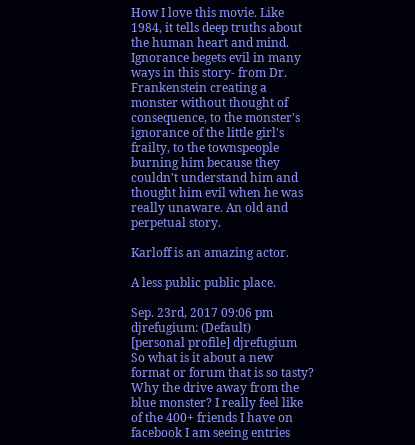How I love this movie. Like 1984, it tells deep truths about the human heart and mind. Ignorance begets evil in many ways in this story- from Dr. Frankenstein creating a monster without thought of consequence, to the monster's ignorance of the little girl's frailty, to the townspeople burning him because they couldn't understand him and thought him evil when he was really unaware. An old and perpetual story.

Karloff is an amazing actor.

A less public public place.

Sep. 23rd, 2017 09:06 pm
djrefugium: (Default)
[personal profile] djrefugium
So what is it about a new format or forum that is so tasty? Why the drive away from the blue monster? I really feel like of the 400+ friends I have on facebook I am seeing entries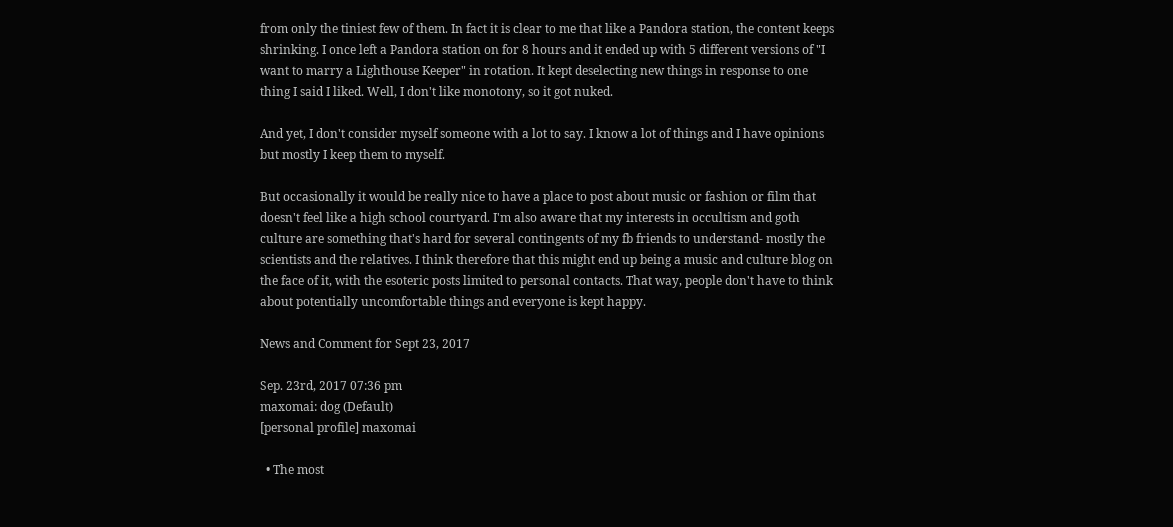from only the tiniest few of them. In fact it is clear to me that like a Pandora station, the content keeps shrinking. I once left a Pandora station on for 8 hours and it ended up with 5 different versions of "I want to marry a Lighthouse Keeper" in rotation. It kept deselecting new things in response to one thing I said I liked. Well, I don't like monotony, so it got nuked.

And yet, I don't consider myself someone with a lot to say. I know a lot of things and I have opinions but mostly I keep them to myself.

But occasionally it would be really nice to have a place to post about music or fashion or film that doesn't feel like a high school courtyard. I'm also aware that my interests in occultism and goth culture are something that's hard for several contingents of my fb friends to understand- mostly the scientists and the relatives. I think therefore that this might end up being a music and culture blog on the face of it, with the esoteric posts limited to personal contacts. That way, people don't have to think about potentially uncomfortable things and everyone is kept happy.

News and Comment for Sept 23, 2017

Sep. 23rd, 2017 07:36 pm
maxomai: dog (Default)
[personal profile] maxomai

  • The most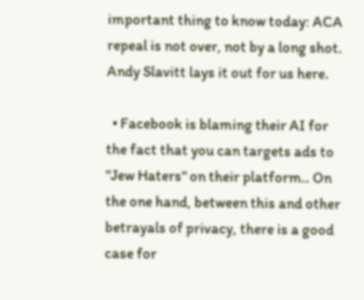important thing to know today: ACA repeal is not over, not by a long shot. Andy Slavitt lays it out for us here.

  • Facebook is blaming their AI for the fact that you can targets ads to "Jew Haters" on their platform.. On the one hand, between this and other betrayals of privacy, there is a good case for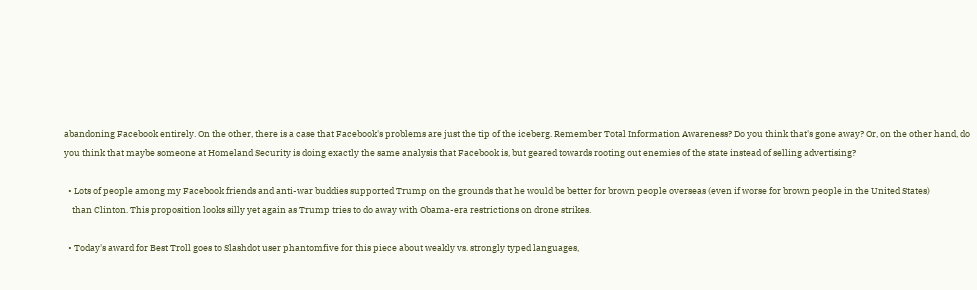abandoning Facebook entirely. On the other, there is a case that Facebook's problems are just the tip of the iceberg. Remember Total Information Awareness? Do you think that's gone away? Or, on the other hand, do you think that maybe someone at Homeland Security is doing exactly the same analysis that Facebook is, but geared towards rooting out enemies of the state instead of selling advertising?

  • Lots of people among my Facebook friends and anti-war buddies supported Trump on the grounds that he would be better for brown people overseas (even if worse for brown people in the United States)
    than Clinton. This proposition looks silly yet again as Trump tries to do away with Obama-era restrictions on drone strikes.

  • Today's award for Best Troll goes to Slashdot user phantomfive for this piece about weakly vs. strongly typed languages,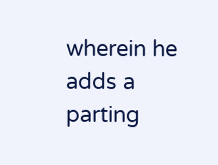wherein he adds a parting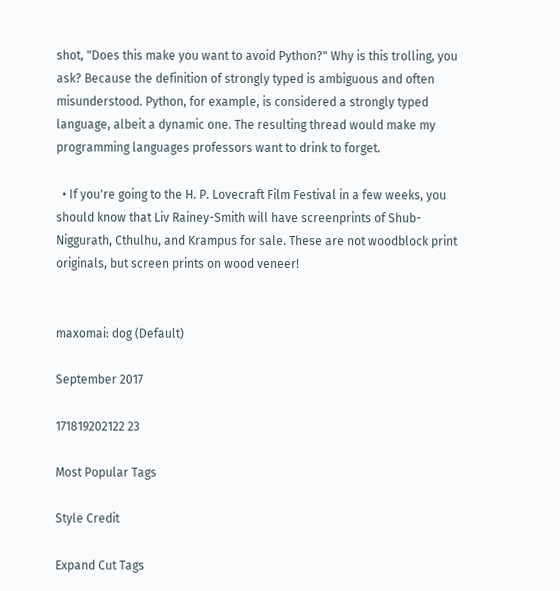shot, "Does this make you want to avoid Python?" Why is this trolling, you ask? Because the definition of strongly typed is ambiguous and often misunderstood. Python, for example, is considered a strongly typed language, albeit a dynamic one. The resulting thread would make my programming languages professors want to drink to forget.

  • If you're going to the H. P. Lovecraft Film Festival in a few weeks, you should know that Liv Rainey-Smith will have screenprints of Shub-Niggurath, Cthulhu, and Krampus for sale. These are not woodblock print originals, but screen prints on wood veneer!


maxomai: dog (Default)

September 2017

171819202122 23

Most Popular Tags

Style Credit

Expand Cut Tags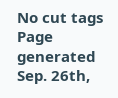No cut tags
Page generated Sep. 26th,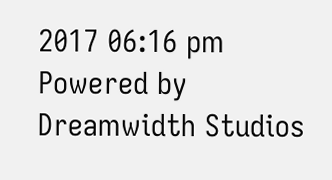2017 06:16 pm
Powered by Dreamwidth Studios